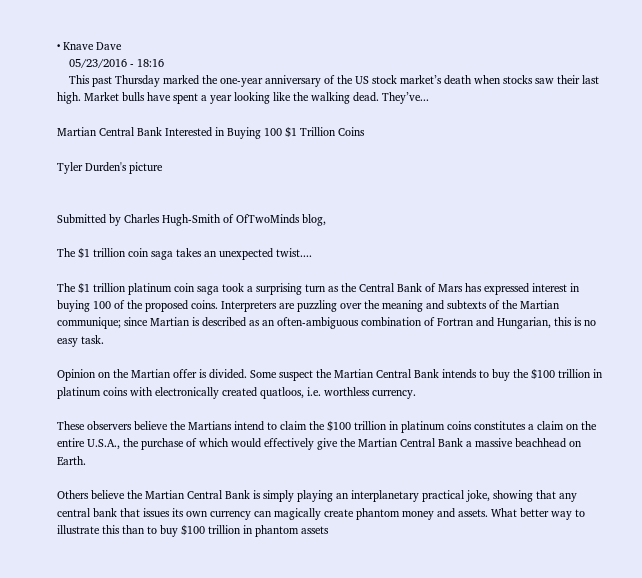• Knave Dave
    05/23/2016 - 18:16
    This past Thursday marked the one-year anniversary of the US stock market’s death when stocks saw their last high. Market bulls have spent a year looking like the walking dead. They’ve...

Martian Central Bank Interested in Buying 100 $1 Trillion Coins

Tyler Durden's picture


Submitted by Charles Hugh-Smith of OfTwoMinds blog,

The $1 trillion coin saga takes an unexpected twist....

The $1 trillion platinum coin saga took a surprising turn as the Central Bank of Mars has expressed interest in buying 100 of the proposed coins. Interpreters are puzzling over the meaning and subtexts of the Martian communique; since Martian is described as an often-ambiguous combination of Fortran and Hungarian, this is no easy task.

Opinion on the Martian offer is divided. Some suspect the Martian Central Bank intends to buy the $100 trillion in platinum coins with electronically created quatloos, i.e. worthless currency.

These observers believe the Martians intend to claim the $100 trillion in platinum coins constitutes a claim on the entire U.S.A., the purchase of which would effectively give the Martian Central Bank a massive beachhead on Earth.

Others believe the Martian Central Bank is simply playing an interplanetary practical joke, showing that any central bank that issues its own currency can magically create phantom money and assets. What better way to illustrate this than to buy $100 trillion in phantom assets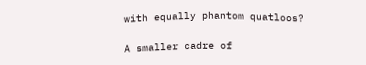with equally phantom quatloos?

A smaller cadre of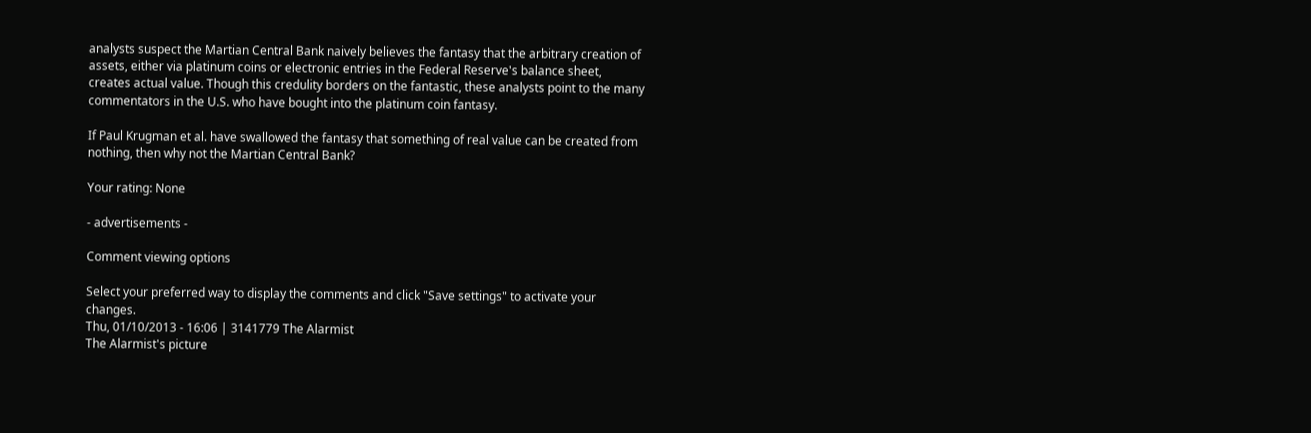analysts suspect the Martian Central Bank naively believes the fantasy that the arbitrary creation of assets, either via platinum coins or electronic entries in the Federal Reserve's balance sheet, creates actual value. Though this credulity borders on the fantastic, these analysts point to the many commentators in the U.S. who have bought into the platinum coin fantasy.

If Paul Krugman et al. have swallowed the fantasy that something of real value can be created from nothing, then why not the Martian Central Bank?

Your rating: None

- advertisements -

Comment viewing options

Select your preferred way to display the comments and click "Save settings" to activate your changes.
Thu, 01/10/2013 - 16:06 | 3141779 The Alarmist
The Alarmist's picture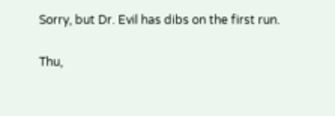Sorry, but Dr. Evil has dibs on the first run.

Thu,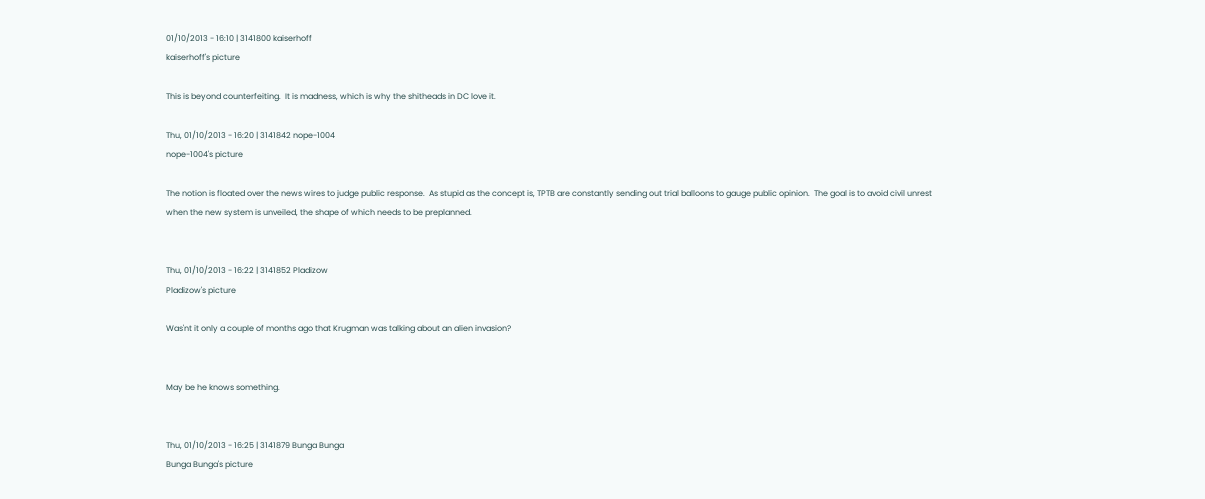01/10/2013 - 16:10 | 3141800 kaiserhoff
kaiserhoff's picture

This is beyond counterfeiting.  It is madness, which is why the shitheads in DC love it.

Thu, 01/10/2013 - 16:20 | 3141842 nope-1004
nope-1004's picture

The notion is floated over the news wires to judge public response.  As stupid as the concept is, TPTB are constantly sending out trial balloons to gauge public opinion.  The goal is to avoid civil unrest when the new system is unveiled, the shape of which needs to be preplanned.


Thu, 01/10/2013 - 16:22 | 3141852 Pladizow
Pladizow's picture

Was'nt it only a couple of months ago that Krugman was talking about an alien invasion?


May be he knows something.


Thu, 01/10/2013 - 16:25 | 3141879 Bunga Bunga
Bunga Bunga's picture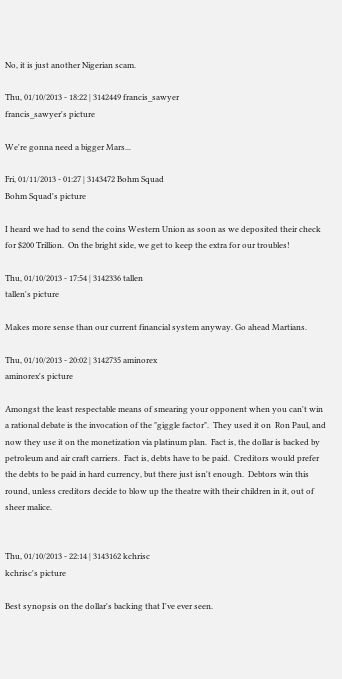No, it is just another Nigerian scam.

Thu, 01/10/2013 - 18:22 | 3142449 francis_sawyer
francis_sawyer's picture

We're gonna need a bigger Mars...

Fri, 01/11/2013 - 01:27 | 3143472 Bohm Squad
Bohm Squad's picture

I heard we had to send the coins Western Union as soon as we deposited their check for $200 Trillion.  On the bright side, we get to keep the extra for our troubles!

Thu, 01/10/2013 - 17:54 | 3142336 tallen
tallen's picture

Makes more sense than our current financial system anyway. Go ahead Martians.

Thu, 01/10/2013 - 20:02 | 3142735 aminorex
aminorex's picture

Amongst the least respectable means of smearing your opponent when you can't win a rational debate is the invocation of the "giggle factor".  They used it on  Ron Paul, and now they use it on the monetization via platinum plan.  Fact is, the dollar is backed by petroleum and air craft carriers.  Fact is, debts have to be paid.  Creditors would prefer the debts to be paid in hard currency, but there just isn't enough.  Debtors win this round, unless creditors decide to blow up the theatre with their children in it, out of sheer malice.


Thu, 01/10/2013 - 22:14 | 3143162 kchrisc
kchrisc's picture

Best synopsis on the dollar's backing that I've ever seen.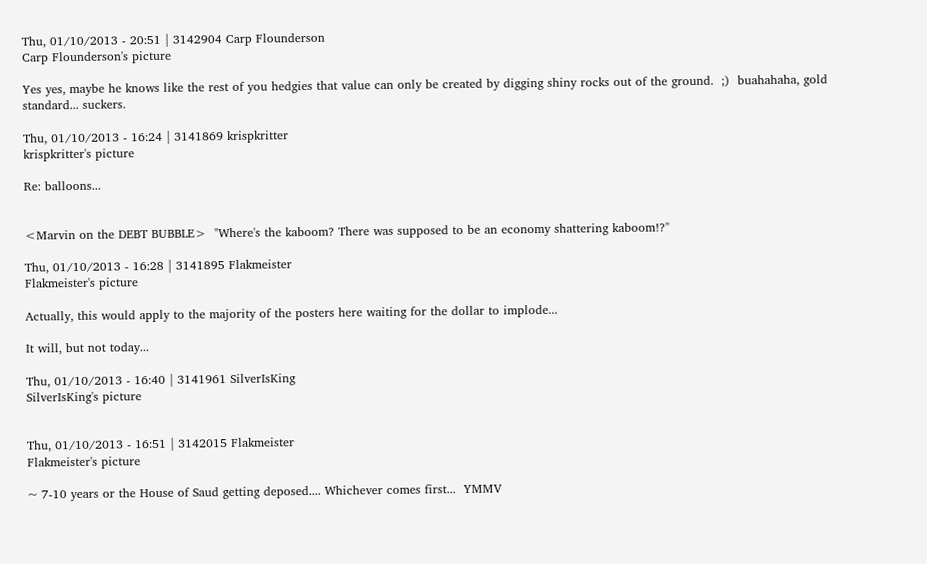Thu, 01/10/2013 - 20:51 | 3142904 Carp Flounderson
Carp Flounderson's picture

Yes yes, maybe he knows like the rest of you hedgies that value can only be created by digging shiny rocks out of the ground.  ;)  buahahaha, gold standard... suckers.

Thu, 01/10/2013 - 16:24 | 3141869 krispkritter
krispkritter's picture

Re: balloons...


<Marvin on the DEBT BUBBLE>  "Where's the kaboom? There was supposed to be an economy shattering kaboom!?"

Thu, 01/10/2013 - 16:28 | 3141895 Flakmeister
Flakmeister's picture

Actually, this would apply to the majority of the posters here waiting for the dollar to implode...

It will, but not today...

Thu, 01/10/2013 - 16:40 | 3141961 SilverIsKing
SilverIsKing's picture


Thu, 01/10/2013 - 16:51 | 3142015 Flakmeister
Flakmeister's picture

~ 7-10 years or the House of Saud getting deposed.... Whichever comes first...  YMMV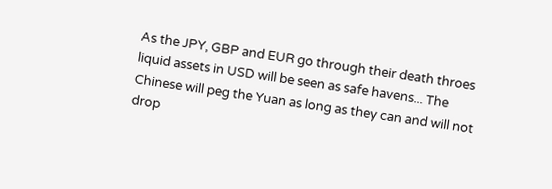As the JPY, GBP and EUR go through their death throes liquid assets in USD will be seen as safe havens... The Chinese will peg the Yuan as long as they can and will not drop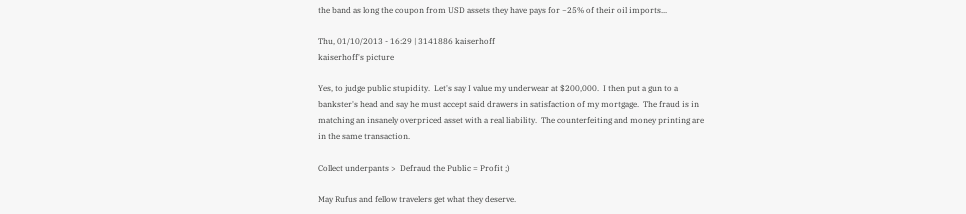the band as long the coupon from USD assets they have pays for ~25% of their oil imports...

Thu, 01/10/2013 - 16:29 | 3141886 kaiserhoff
kaiserhoff's picture

Yes, to judge public stupidity.  Let's say I value my underwear at $200,000.  I then put a gun to a bankster's head and say he must accept said drawers in satisfaction of my mortgage.  The fraud is in matching an insanely overpriced asset with a real liability.  The counterfeiting and money printing are in the same transaction.

Collect underpants >  Defraud the Public = Profit ;)

May Rufus and fellow travelers get what they deserve.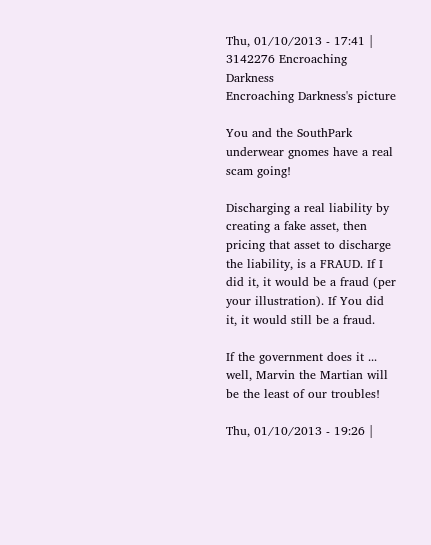Thu, 01/10/2013 - 17:41 | 3142276 Encroaching Darkness
Encroaching Darkness's picture

You and the SouthPark underwear gnomes have a real scam going!

Discharging a real liability by creating a fake asset, then pricing that asset to discharge the liability, is a FRAUD. If I did it, it would be a fraud (per your illustration). If You did it, it would still be a fraud.

If the government does it ... well, Marvin the Martian will be the least of our troubles!

Thu, 01/10/2013 - 19:26 |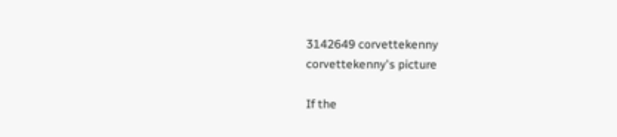3142649 corvettekenny
corvettekenny's picture

If the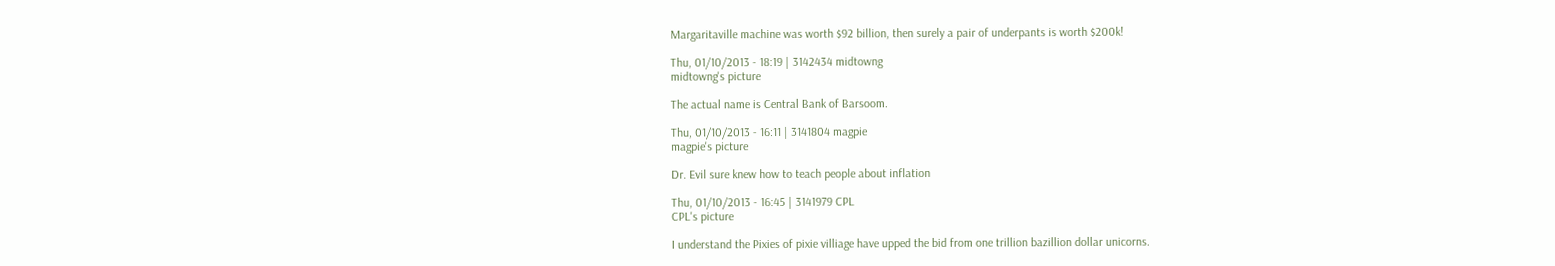Margaritaville machine was worth $92 billion, then surely a pair of underpants is worth $200k!

Thu, 01/10/2013 - 18:19 | 3142434 midtowng
midtowng's picture

The actual name is Central Bank of Barsoom.

Thu, 01/10/2013 - 16:11 | 3141804 magpie
magpie's picture

Dr. Evil sure knew how to teach people about inflation

Thu, 01/10/2013 - 16:45 | 3141979 CPL
CPL's picture

I understand the Pixies of pixie villiage have upped the bid from one trillion bazillion dollar unicorns.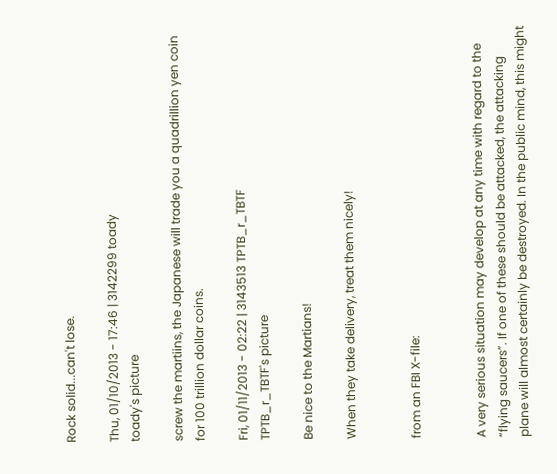Rock solid...can't lose.

Thu, 01/10/2013 - 17:46 | 3142299 toady
toady's picture

screw the martiins, the Japanese will trade you a quadrillion yen coin for 100 trillion dollar coins.

Fri, 01/11/2013 - 02:22 | 3143513 TPTB_r_TBTF
TPTB_r_TBTF's picture

Be nice to the Martians!

When they take delivery, treat them nicely!


from an FBI X-file:


A very serious situation may develop at any time with regard to the “flying saucers”. If one of these should be attacked, the attacking plane will almost certainly be destroyed. In the public mind, this might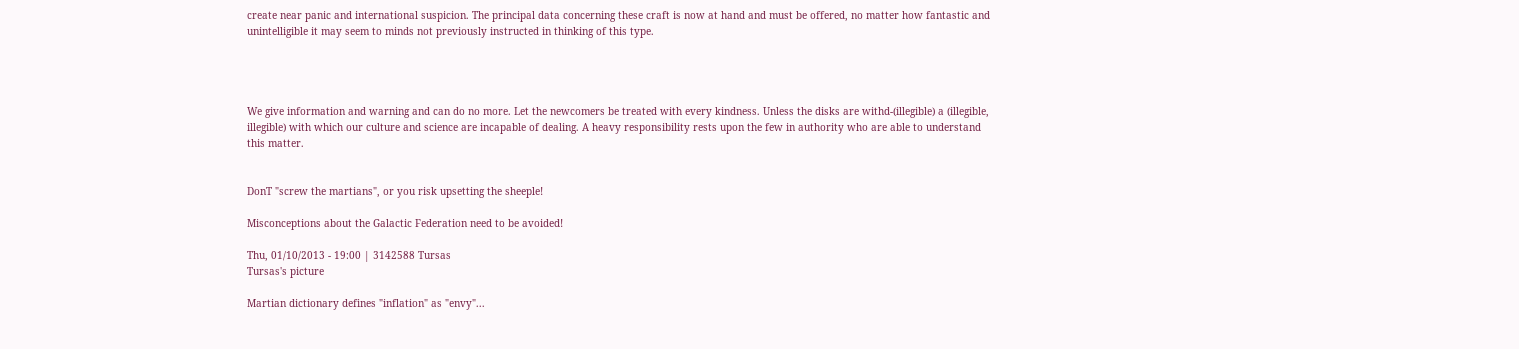create near panic and international suspicion. The principal data concerning these craft is now at hand and must be offered, no matter how fantastic and unintelligible it may seem to minds not previously instructed in thinking of this type.




We give information and warning and can do no more. Let the newcomers be treated with every kindness. Unless the disks are withd-(illegible) a (illegible, illegible) with which our culture and science are incapable of dealing. A heavy responsibility rests upon the few in authority who are able to understand this matter.


DonT "screw the martians", or you risk upsetting the sheeple!

Misconceptions about the Galactic Federation need to be avoided!

Thu, 01/10/2013 - 19:00 | 3142588 Tursas
Tursas's picture

Martian dictionary defines "inflation" as "envy"...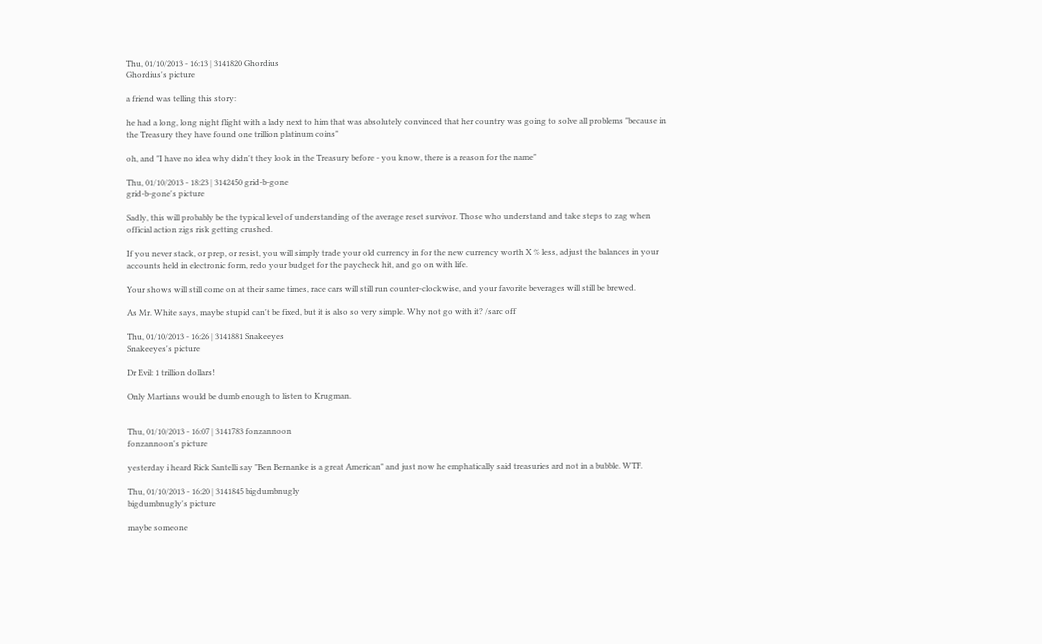Thu, 01/10/2013 - 16:13 | 3141820 Ghordius
Ghordius's picture

a friend was telling this story:

he had a long, long night flight with a lady next to him that was absolutely convinced that her country was going to solve all problems "because in the Treasury they have found one trillion platinum coins"

oh, and "I have no idea why didn't they look in the Treasury before - you know, there is a reason for the name"

Thu, 01/10/2013 - 18:23 | 3142450 grid-b-gone
grid-b-gone's picture

Sadly, this will probably be the typical level of understanding of the average reset survivor. Those who understand and take steps to zag when official action zigs risk getting crushed.

If you never stack, or prep, or resist, you will simply trade your old currency in for the new currency worth X % less, adjust the balances in your accounts held in electronic form, redo your budget for the paycheck hit, and go on with life.

Your shows will still come on at their same times, race cars will still run counter-clockwise, and your favorite beverages will still be brewed.

As Mr. White says, maybe stupid can't be fixed, but it is also so very simple. Why not go with it? /sarc off

Thu, 01/10/2013 - 16:26 | 3141881 Snakeeyes
Snakeeyes's picture

Dr Evil: 1 trillion dollars!

Only Martians would be dumb enough to listen to Krugman.


Thu, 01/10/2013 - 16:07 | 3141783 fonzannoon
fonzannoon's picture

yesterday i heard Rick Santelli say "Ben Bernanke is a great American" and just now he emphatically said treasuries ard not in a bubble. WTF.

Thu, 01/10/2013 - 16:20 | 3141845 bigdumbnugly
bigdumbnugly's picture

maybe someone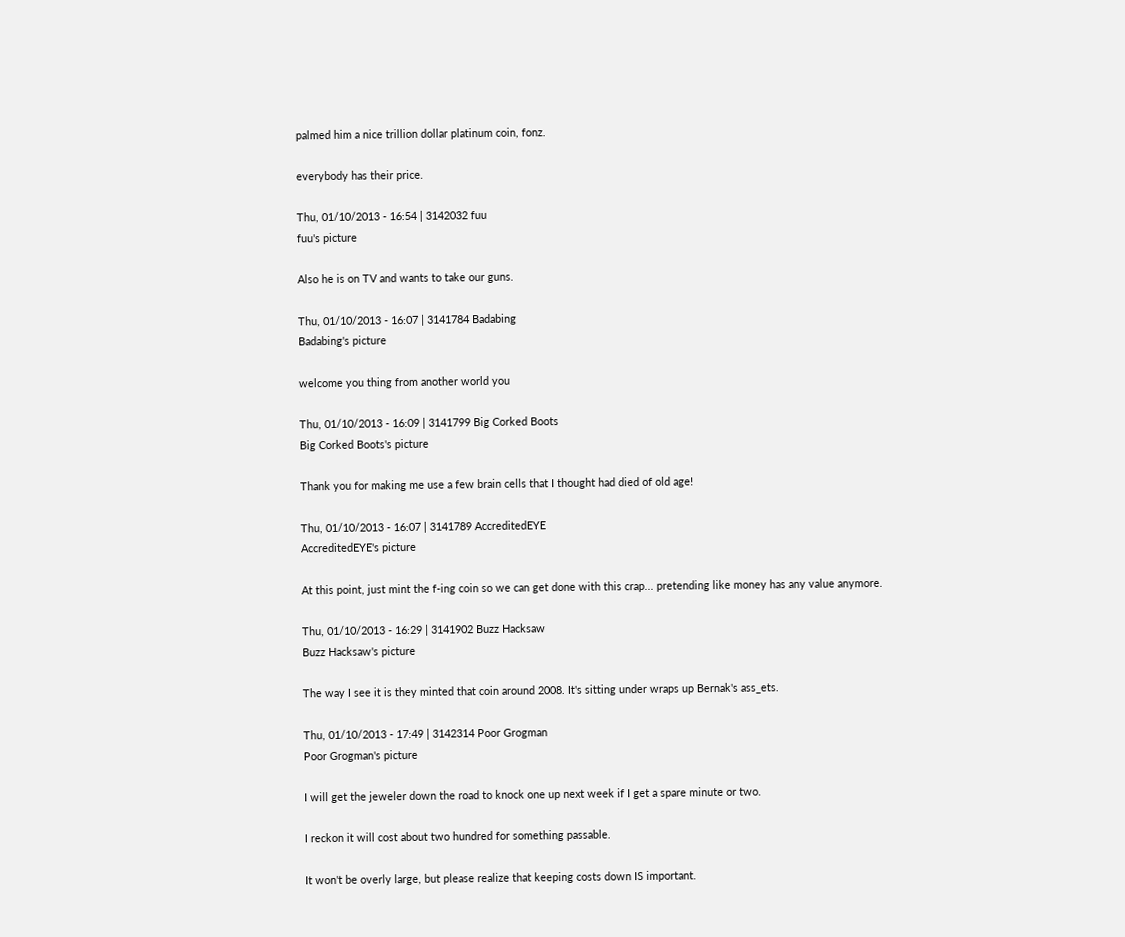palmed him a nice trillion dollar platinum coin, fonz.

everybody has their price.

Thu, 01/10/2013 - 16:54 | 3142032 fuu
fuu's picture

Also he is on TV and wants to take our guns.

Thu, 01/10/2013 - 16:07 | 3141784 Badabing
Badabing's picture

welcome you thing from another world you

Thu, 01/10/2013 - 16:09 | 3141799 Big Corked Boots
Big Corked Boots's picture

Thank you for making me use a few brain cells that I thought had died of old age!

Thu, 01/10/2013 - 16:07 | 3141789 AccreditedEYE
AccreditedEYE's picture

At this point, just mint the f-ing coin so we can get done with this crap... pretending like money has any value anymore.

Thu, 01/10/2013 - 16:29 | 3141902 Buzz Hacksaw
Buzz Hacksaw's picture

The way I see it is they minted that coin around 2008. It's sitting under wraps up Bernak's ass_ets.

Thu, 01/10/2013 - 17:49 | 3142314 Poor Grogman
Poor Grogman's picture

I will get the jeweler down the road to knock one up next week if I get a spare minute or two.

I reckon it will cost about two hundred for something passable.

It won't be overly large, but please realize that keeping costs down IS important.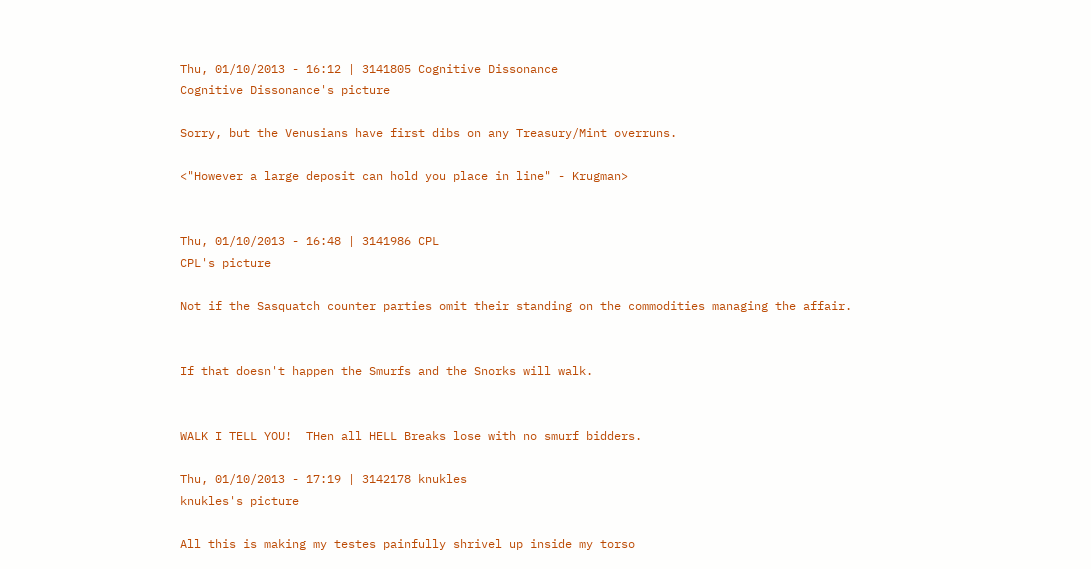Thu, 01/10/2013 - 16:12 | 3141805 Cognitive Dissonance
Cognitive Dissonance's picture

Sorry, but the Venusians have first dibs on any Treasury/Mint overruns.

<"However a large deposit can hold you place in line" - Krugman>


Thu, 01/10/2013 - 16:48 | 3141986 CPL
CPL's picture

Not if the Sasquatch counter parties omit their standing on the commodities managing the affair.


If that doesn't happen the Smurfs and the Snorks will walk.


WALK I TELL YOU!  THen all HELL Breaks lose with no smurf bidders.

Thu, 01/10/2013 - 17:19 | 3142178 knukles
knukles's picture

All this is making my testes painfully shrivel up inside my torso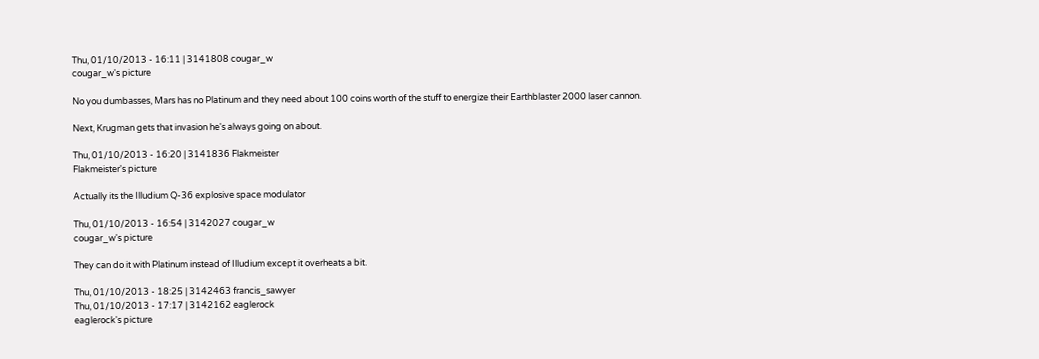Thu, 01/10/2013 - 16:11 | 3141808 cougar_w
cougar_w's picture

No you dumbasses, Mars has no Platinum and they need about 100 coins worth of the stuff to energize their Earthblaster 2000 laser cannon.

Next, Krugman gets that invasion he's always going on about.

Thu, 01/10/2013 - 16:20 | 3141836 Flakmeister
Flakmeister's picture

Actually its the Illudium Q-36 explosive space modulator

Thu, 01/10/2013 - 16:54 | 3142027 cougar_w
cougar_w's picture

They can do it with Platinum instead of Illudium except it overheats a bit.

Thu, 01/10/2013 - 18:25 | 3142463 francis_sawyer
Thu, 01/10/2013 - 17:17 | 3142162 eaglerock
eaglerock's picture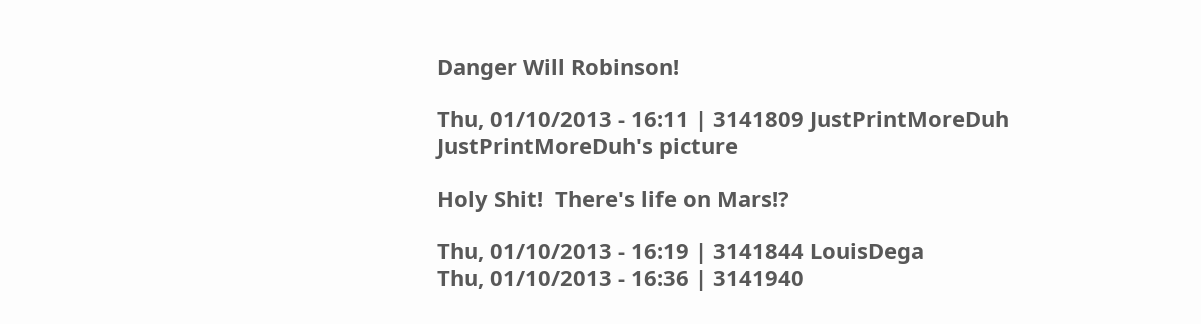Danger Will Robinson!

Thu, 01/10/2013 - 16:11 | 3141809 JustPrintMoreDuh
JustPrintMoreDuh's picture

Holy Shit!  There's life on Mars!?

Thu, 01/10/2013 - 16:19 | 3141844 LouisDega
Thu, 01/10/2013 - 16:36 | 3141940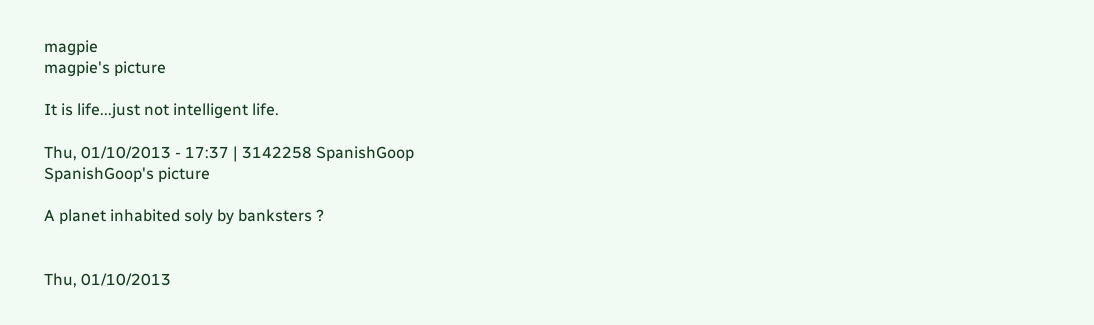magpie
magpie's picture

It is life...just not intelligent life.

Thu, 01/10/2013 - 17:37 | 3142258 SpanishGoop
SpanishGoop's picture

A planet inhabited soly by banksters ?


Thu, 01/10/2013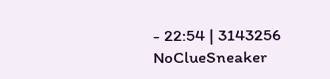- 22:54 | 3143256 NoClueSneaker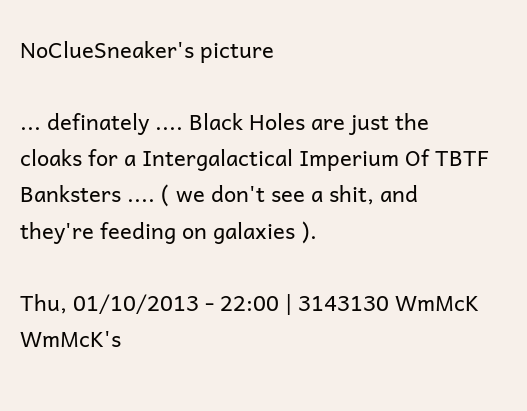NoClueSneaker's picture

... definately .... Black Holes are just the cloaks for a Intergalactical Imperium Of TBTF Banksters .... ( we don't see a shit, and they're feeding on galaxies ).

Thu, 01/10/2013 - 22:00 | 3143130 WmMcK
WmMcK's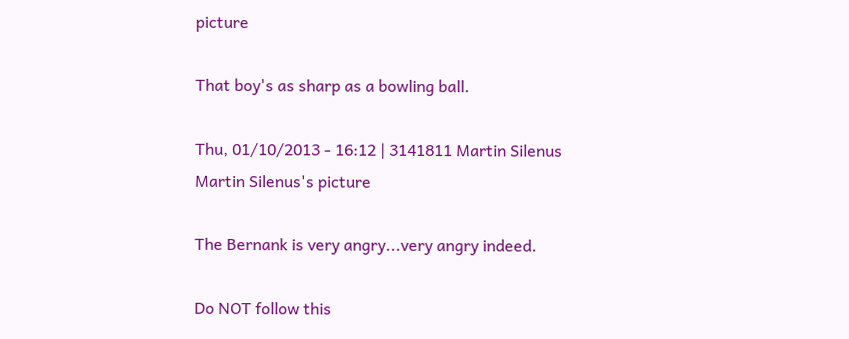picture

That boy's as sharp as a bowling ball.

Thu, 01/10/2013 - 16:12 | 3141811 Martin Silenus
Martin Silenus's picture

The Bernank is very angry...very angry indeed.

Do NOT follow this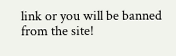link or you will be banned from the site!